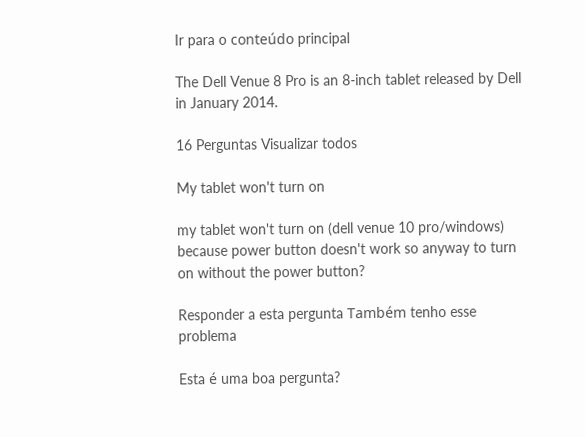Ir para o conteúdo principal

The Dell Venue 8 Pro is an 8-inch tablet released by Dell in January 2014.

16 Perguntas Visualizar todos

My tablet won't turn on

my tablet won't turn on (dell venue 10 pro/windows) because power button doesn't work so anyway to turn on without the power button?

Responder a esta pergunta Também tenho esse problema

Esta é uma boa pergunta?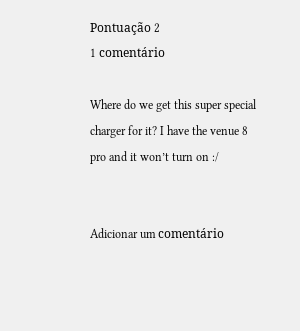Pontuação 2
1 comentário

Where do we get this super special charger for it? I have the venue 8 pro and it won’t turn on :/


Adicionar um comentário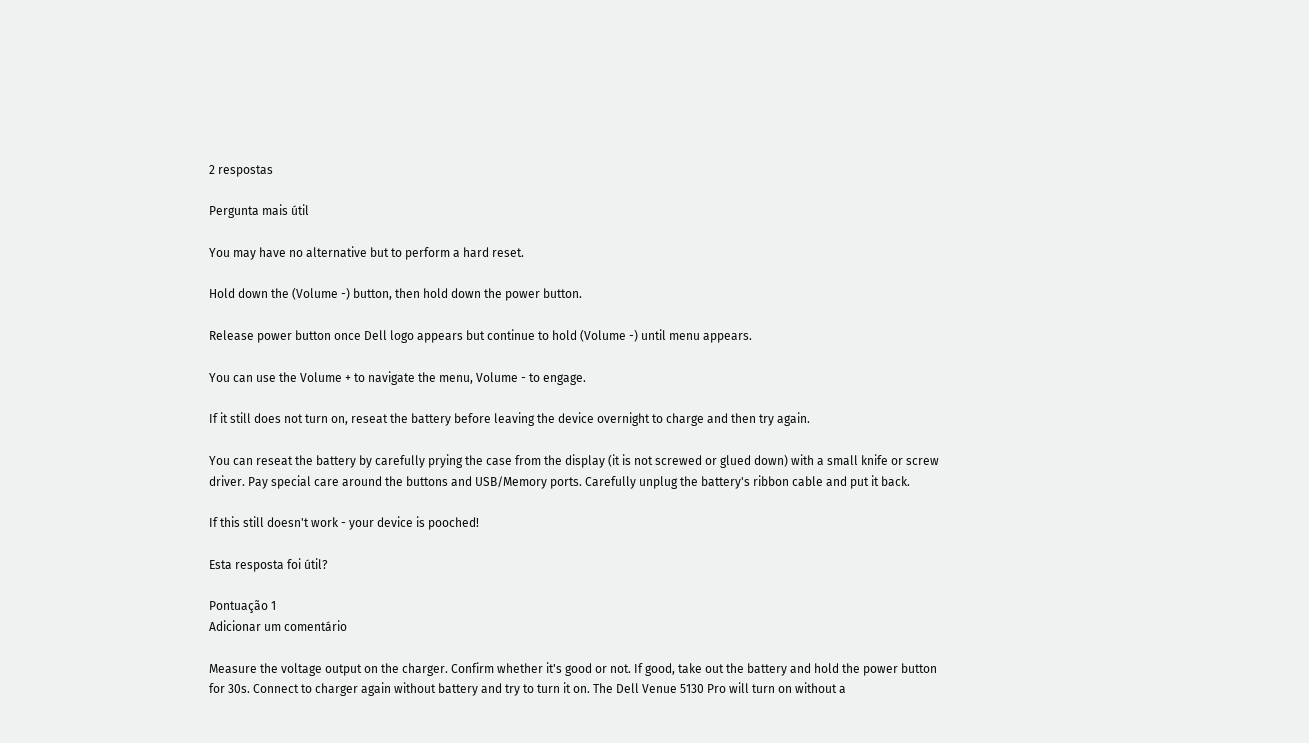2 respostas

Pergunta mais útil

You may have no alternative but to perform a hard reset.

Hold down the (Volume -) button, then hold down the power button.

Release power button once Dell logo appears but continue to hold (Volume -) until menu appears.

You can use the Volume + to navigate the menu, Volume - to engage.

If it still does not turn on, reseat the battery before leaving the device overnight to charge and then try again.

You can reseat the battery by carefully prying the case from the display (it is not screwed or glued down) with a small knife or screw driver. Pay special care around the buttons and USB/Memory ports. Carefully unplug the battery's ribbon cable and put it back.

If this still doesn't work - your device is pooched!

Esta resposta foi útil?

Pontuação 1
Adicionar um comentário

Measure the voltage output on the charger. Confirm whether it's good or not. If good, take out the battery and hold the power button for 30s. Connect to charger again without battery and try to turn it on. The Dell Venue 5130 Pro will turn on without a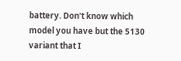battery. Don't know which model you have but the 5130 variant that I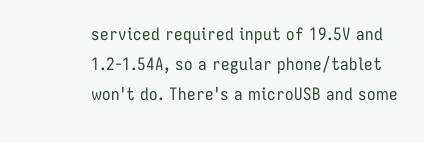serviced required input of 19.5V and 1.2-1.54A, so a regular phone/tablet won't do. There's a microUSB and some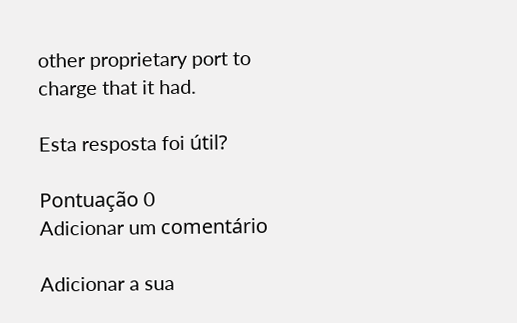other proprietary port to charge that it had.

Esta resposta foi útil?

Pontuação 0
Adicionar um comentário

Adicionar a sua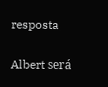resposta

Albert será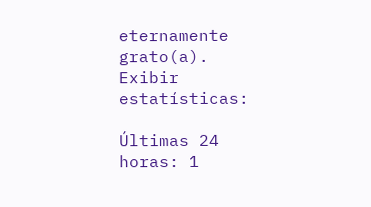eternamente grato(a).
Exibir estatísticas:

Últimas 24 horas: 1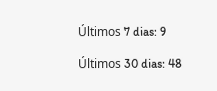Últimos 7 dias: 9

Últimos 30 dias: 48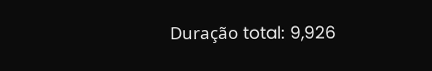Duração total: 9,926